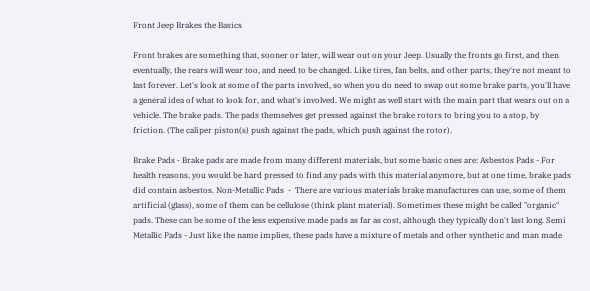Front Jeep Brakes the Basics

Front brakes are something that, sooner or later, will wear out on your Jeep. Usually the fronts go first, and then eventually, the rears will wear too, and need to be changed. Like tires, fan belts, and other parts, they're not meant to last forever. Let's look at some of the parts involved, so when you do need to swap out some brake parts, you'll have a general idea of what to look for, and what's involved. We might as well start with the main part that wears out on a vehicle. The brake pads. The pads themselves get pressed against the brake rotors to bring you to a stop, by friction. (The caliper piston(s) push against the pads, which push against the rotor).

Brake Pads - Brake pads are made from many different materials, but some basic ones are: Asbestos Pads - For health reasons, you would be hard pressed to find any pads with this material anymore, but at one time, brake pads did contain asbestos. Non-Metallic Pads  -  There are various materials brake manufactures can use, some of them artificial (glass), some of them can be cellulose (think plant material). Sometimes these might be called "organic" pads. These can be some of the less expensive made pads as far as cost, although they typically don't last long. Semi Metallic Pads - Just like the name implies, these pads have a mixture of metals and other synthetic and man made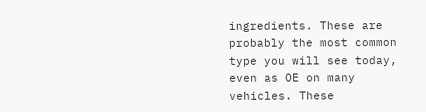ingredients. These are probably the most common type you will see today, even as OE on many vehicles. These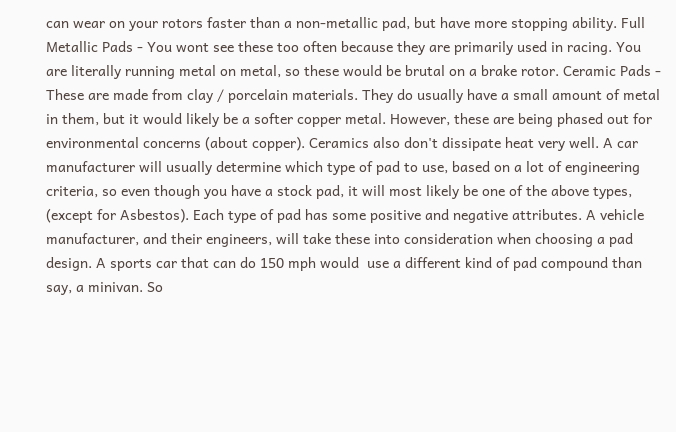can wear on your rotors faster than a non-metallic pad, but have more stopping ability. Full Metallic Pads - You wont see these too often because they are primarily used in racing. You are literally running metal on metal, so these would be brutal on a brake rotor. Ceramic Pads - These are made from clay / porcelain materials. They do usually have a small amount of metal in them, but it would likely be a softer copper metal. However, these are being phased out for environmental concerns (about copper). Ceramics also don't dissipate heat very well. A car manufacturer will usually determine which type of pad to use, based on a lot of engineering criteria, so even though you have a stock pad, it will most likely be one of the above types, (except for Asbestos). Each type of pad has some positive and negative attributes. A vehicle manufacturer, and their engineers, will take these into consideration when choosing a pad design. A sports car that can do 150 mph would  use a different kind of pad compound than say, a minivan. So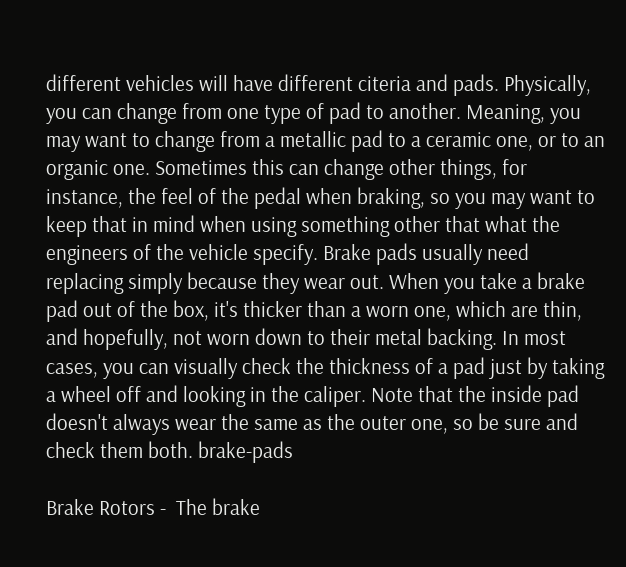different vehicles will have different citeria and pads. Physically, you can change from one type of pad to another. Meaning, you may want to change from a metallic pad to a ceramic one, or to an organic one. Sometimes this can change other things, for instance, the feel of the pedal when braking, so you may want to keep that in mind when using something other that what the engineers of the vehicle specify. Brake pads usually need replacing simply because they wear out. When you take a brake pad out of the box, it's thicker than a worn one, which are thin, and hopefully, not worn down to their metal backing. In most cases, you can visually check the thickness of a pad just by taking a wheel off and looking in the caliper. Note that the inside pad doesn't always wear the same as the outer one, so be sure and check them both. brake-pads

Brake Rotors -  The brake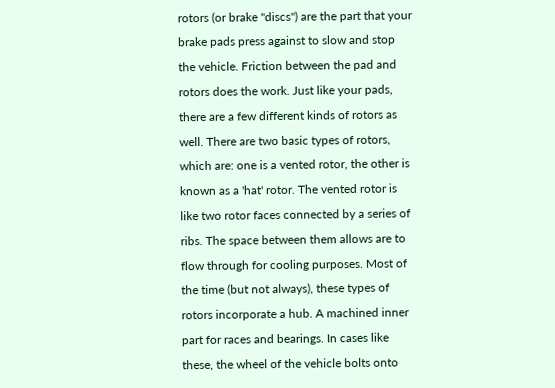rotors (or brake "discs") are the part that your brake pads press against to slow and stop the vehicle. Friction between the pad and rotors does the work. Just like your pads, there are a few different kinds of rotors as well. There are two basic types of rotors, which are: one is a vented rotor, the other is known as a 'hat' rotor. The vented rotor is like two rotor faces connected by a series of ribs. The space between them allows are to flow through for cooling purposes. Most of the time (but not always), these types of rotors incorporate a hub. A machined inner part for races and bearings. In cases like these, the wheel of the vehicle bolts onto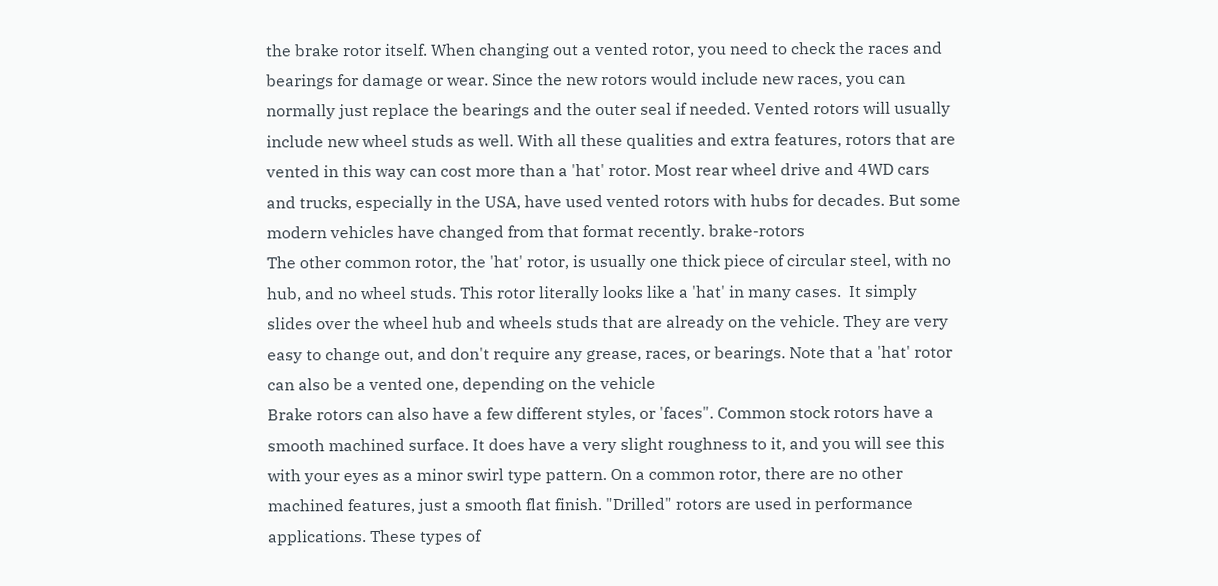the brake rotor itself. When changing out a vented rotor, you need to check the races and bearings for damage or wear. Since the new rotors would include new races, you can normally just replace the bearings and the outer seal if needed. Vented rotors will usually include new wheel studs as well. With all these qualities and extra features, rotors that are vented in this way can cost more than a 'hat' rotor. Most rear wheel drive and 4WD cars and trucks, especially in the USA, have used vented rotors with hubs for decades. But some modern vehicles have changed from that format recently. brake-rotors
The other common rotor, the 'hat' rotor, is usually one thick piece of circular steel, with no hub, and no wheel studs. This rotor literally looks like a 'hat' in many cases.  It simply slides over the wheel hub and wheels studs that are already on the vehicle. They are very easy to change out, and don't require any grease, races, or bearings. Note that a 'hat' rotor can also be a vented one, depending on the vehicle
Brake rotors can also have a few different styles, or 'faces". Common stock rotors have a smooth machined surface. It does have a very slight roughness to it, and you will see this with your eyes as a minor swirl type pattern. On a common rotor, there are no other machined features, just a smooth flat finish. "Drilled" rotors are used in performance applications. These types of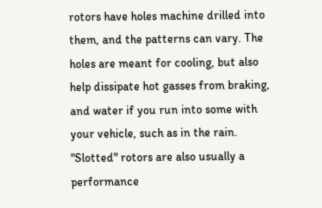rotors have holes machine drilled into them, and the patterns can vary. The holes are meant for cooling, but also help dissipate hot gasses from braking, and water if you run into some with your vehicle, such as in the rain. "Slotted" rotors are also usually a performance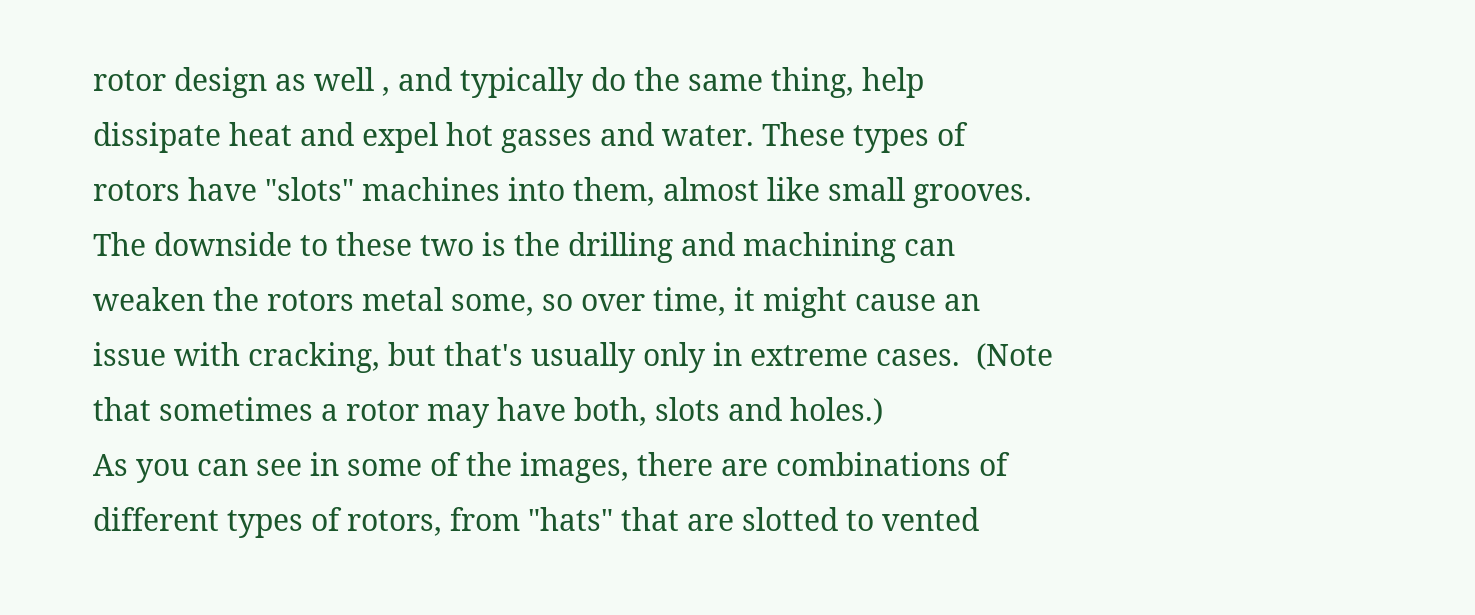rotor design as well , and typically do the same thing, help dissipate heat and expel hot gasses and water. These types of rotors have "slots" machines into them, almost like small grooves. The downside to these two is the drilling and machining can weaken the rotors metal some, so over time, it might cause an issue with cracking, but that's usually only in extreme cases.  (Note that sometimes a rotor may have both, slots and holes.)
As you can see in some of the images, there are combinations of different types of rotors, from "hats" that are slotted to vented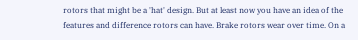rotors that might be a 'hat' design. But at least now you have an idea of the features and difference rotors can have. Brake rotors wear over time. On a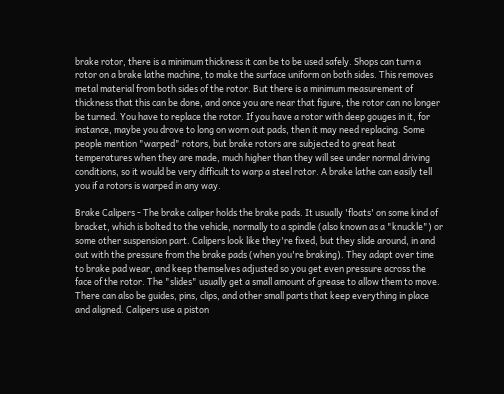brake rotor, there is a minimum thickness it can be to be used safely. Shops can turn a rotor on a brake lathe machine, to make the surface uniform on both sides. This removes metal material from both sides of the rotor. But there is a minimum measurement of thickness that this can be done, and once you are near that figure, the rotor can no longer be turned. You have to replace the rotor. If you have a rotor with deep gouges in it, for instance, maybe you drove to long on worn out pads, then it may need replacing. Some people mention "warped" rotors, but brake rotors are subjected to great heat temperatures when they are made, much higher than they will see under normal driving conditions, so it would be very difficult to warp a steel rotor. A brake lathe can easily tell you if a rotors is warped in any way.

Brake Calipers - The brake caliper holds the brake pads. It usually 'floats' on some kind of bracket, which is bolted to the vehicle, normally to a spindle (also known as a "knuckle") or some other suspension part. Calipers look like they're fixed, but they slide around, in and out with the pressure from the brake pads (when you're braking). They adapt over time to brake pad wear, and keep themselves adjusted so you get even pressure across the face of the rotor. The "slides" usually get a small amount of grease to allow them to move. There can also be guides, pins, clips, and other small parts that keep everything in place and aligned. Calipers use a piston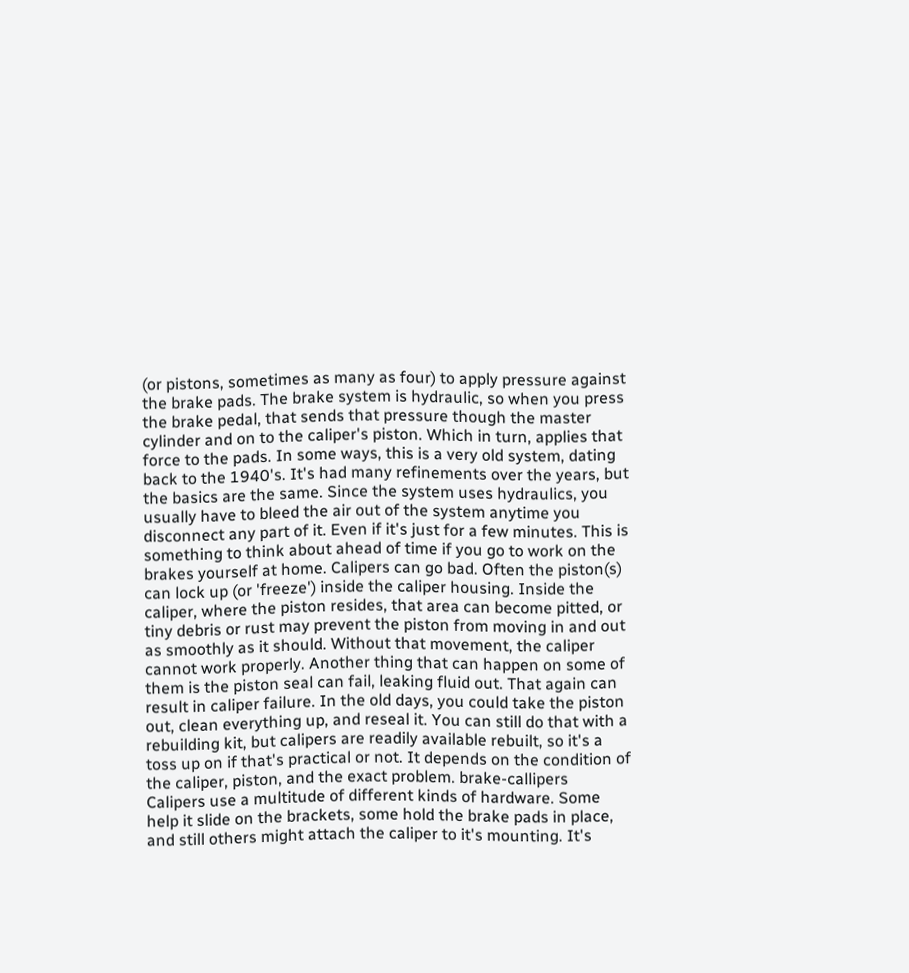(or pistons, sometimes as many as four) to apply pressure against the brake pads. The brake system is hydraulic, so when you press the brake pedal, that sends that pressure though the master cylinder and on to the caliper's piston. Which in turn, applies that force to the pads. In some ways, this is a very old system, dating back to the 1940's. It's had many refinements over the years, but the basics are the same. Since the system uses hydraulics, you usually have to bleed the air out of the system anytime you disconnect any part of it. Even if it's just for a few minutes. This is something to think about ahead of time if you go to work on the brakes yourself at home. Calipers can go bad. Often the piston(s) can lock up (or 'freeze') inside the caliper housing. Inside the caliper, where the piston resides, that area can become pitted, or tiny debris or rust may prevent the piston from moving in and out as smoothly as it should. Without that movement, the caliper cannot work properly. Another thing that can happen on some of them is the piston seal can fail, leaking fluid out. That again can result in caliper failure. In the old days, you could take the piston out, clean everything up, and reseal it. You can still do that with a rebuilding kit, but calipers are readily available rebuilt, so it's a toss up on if that's practical or not. It depends on the condition of the caliper, piston, and the exact problem. brake-callipers
Calipers use a multitude of different kinds of hardware. Some help it slide on the brackets, some hold the brake pads in place, and still others might attach the caliper to it's mounting. It's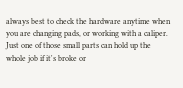always best to check the hardware anytime when you are changing pads, or working with a caliper. Just one of those small parts can hold up the whole job if it's broke or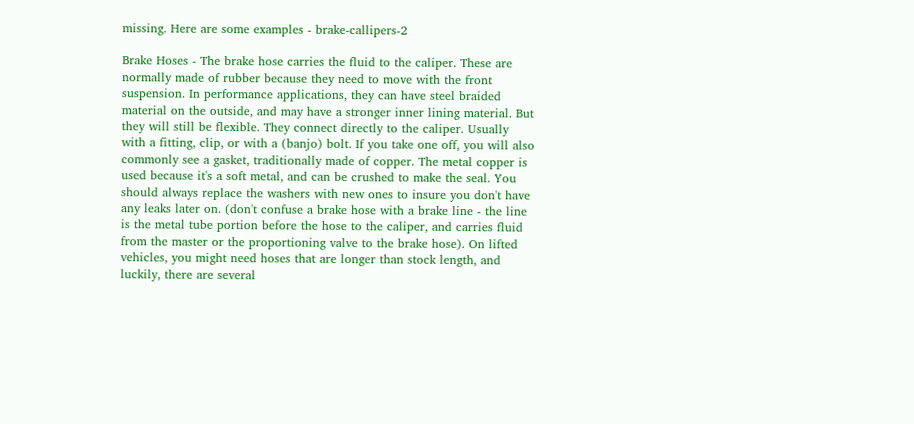missing. Here are some examples - brake-callipers-2

Brake Hoses - The brake hose carries the fluid to the caliper. These are normally made of rubber because they need to move with the front suspension. In performance applications, they can have steel braided material on the outside, and may have a stronger inner lining material. But they will still be flexible. They connect directly to the caliper. Usually with a fitting, clip, or with a (banjo) bolt. If you take one off, you will also commonly see a gasket, traditionally made of copper. The metal copper is used because it's a soft metal, and can be crushed to make the seal. You should always replace the washers with new ones to insure you don't have any leaks later on. (don't confuse a brake hose with a brake line - the line is the metal tube portion before the hose to the caliper, and carries fluid from the master or the proportioning valve to the brake hose). On lifted vehicles, you might need hoses that are longer than stock length, and luckily, there are several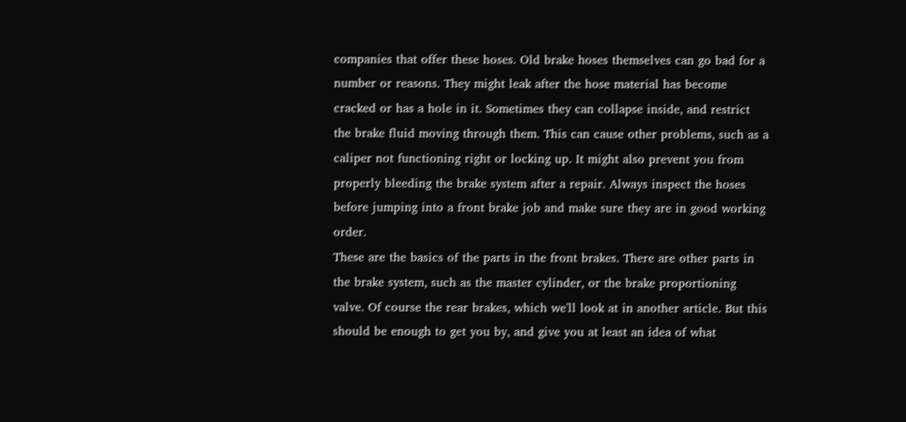companies that offer these hoses. Old brake hoses themselves can go bad for a number or reasons. They might leak after the hose material has become cracked or has a hole in it. Sometimes they can collapse inside, and restrict the brake fluid moving through them. This can cause other problems, such as a caliper not functioning right or locking up. It might also prevent you from properly bleeding the brake system after a repair. Always inspect the hoses before jumping into a front brake job and make sure they are in good working order.
These are the basics of the parts in the front brakes. There are other parts in the brake system, such as the master cylinder, or the brake proportioning valve. Of course the rear brakes, which we'll look at in another article. But this should be enough to get you by, and give you at least an idea of what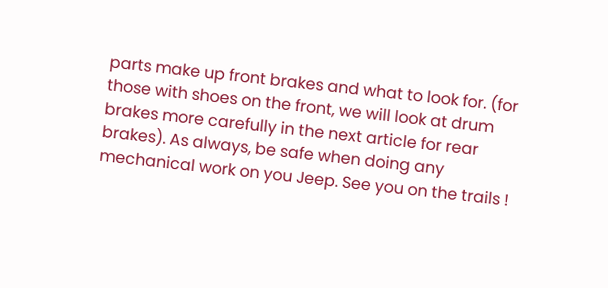parts make up front brakes and what to look for. (for those with shoes on the front, we will look at drum brakes more carefully in the next article for rear brakes). As always, be safe when doing any mechanical work on you Jeep. See you on the trails !